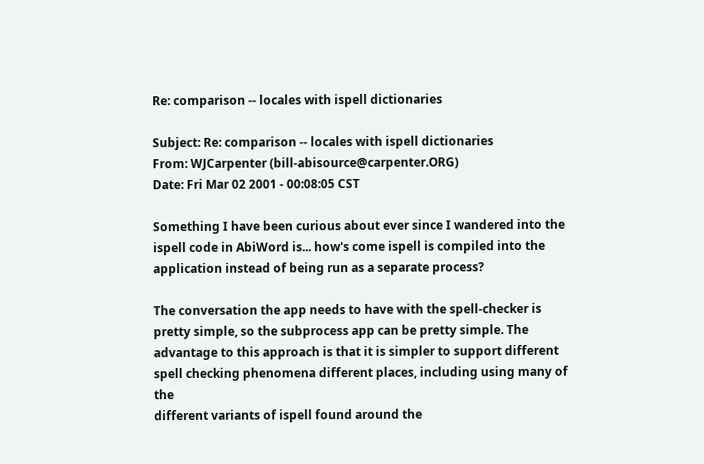Re: comparison -- locales with ispell dictionaries

Subject: Re: comparison -- locales with ispell dictionaries
From: WJCarpenter (bill-abisource@carpenter.ORG)
Date: Fri Mar 02 2001 - 00:08:05 CST

Something I have been curious about ever since I wandered into the
ispell code in AbiWord is... how's come ispell is compiled into the
application instead of being run as a separate process?

The conversation the app needs to have with the spell-checker is
pretty simple, so the subprocess app can be pretty simple. The
advantage to this approach is that it is simpler to support different
spell checking phenomena different places, including using many of the
different variants of ispell found around the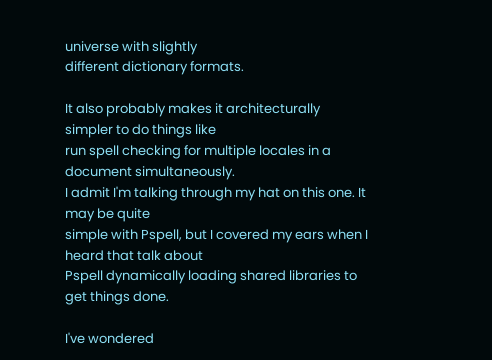universe with slightly
different dictionary formats.

It also probably makes it architecturally simpler to do things like
run spell checking for multiple locales in a document simultaneously.
I admit I'm talking through my hat on this one. It may be quite
simple with Pspell, but I covered my ears when I heard that talk about
Pspell dynamically loading shared libraries to get things done.

I've wondered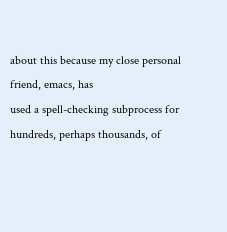about this because my close personal friend, emacs, has
used a spell-checking subprocess for hundreds, perhaps thousands, of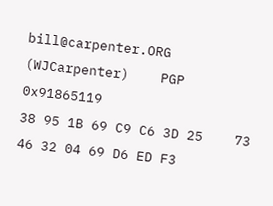bill@carpenter.ORG (WJCarpenter)    PGP 0x91865119
38 95 1B 69 C9 C6 3D 25    73 46 32 04 69 D6 ED F3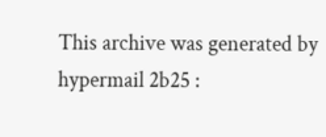This archive was generated by hypermail 2b25 :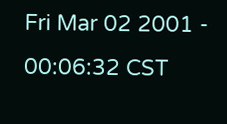Fri Mar 02 2001 - 00:06:32 CST